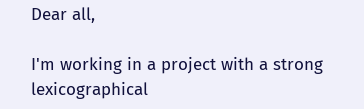Dear all,

I'm working in a project with a strong lexicographical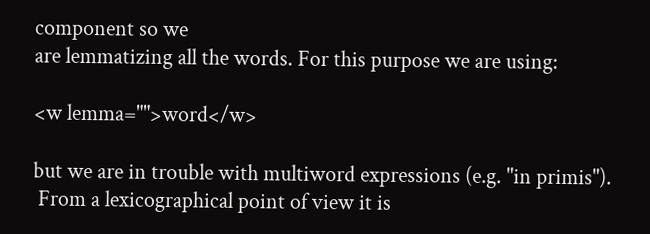component so we
are lemmatizing all the words. For this purpose we are using:

<w lemma="">word</w>

but we are in trouble with multiword expressions (e.g. "in primis").
 From a lexicographical point of view it is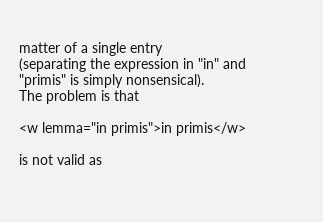matter of a single entry
(separating the expression in "in" and "primis" is simply nonsensical).
The problem is that

<w lemma="in primis">in primis</w>

is not valid as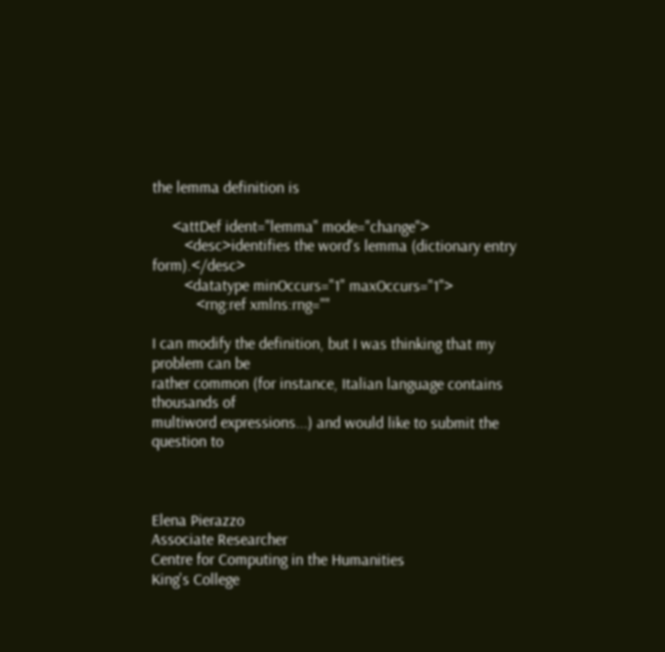the lemma definition is

     <attDef ident="lemma" mode="change">
        <desc>identifies the word's lemma (dictionary entry form).</desc>
        <datatype minOccurs="1" maxOccurs="1">
           <rng:ref xmlns:rng=""

I can modify the definition, but I was thinking that my problem can be
rather common (for instance, Italian language contains thousands of
multiword expressions...) and would like to submit the question to



Elena Pierazzo
Associate Researcher
Centre for Computing in the Humanities
King's College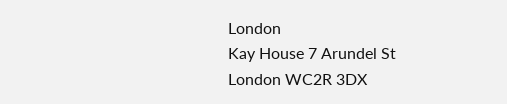London
Kay House 7 Arundel St
London WC2R 3DX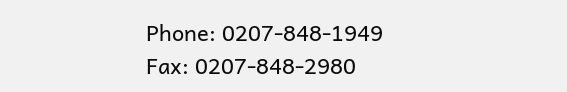Phone: 0207-848-1949
Fax: 0207-848-2980